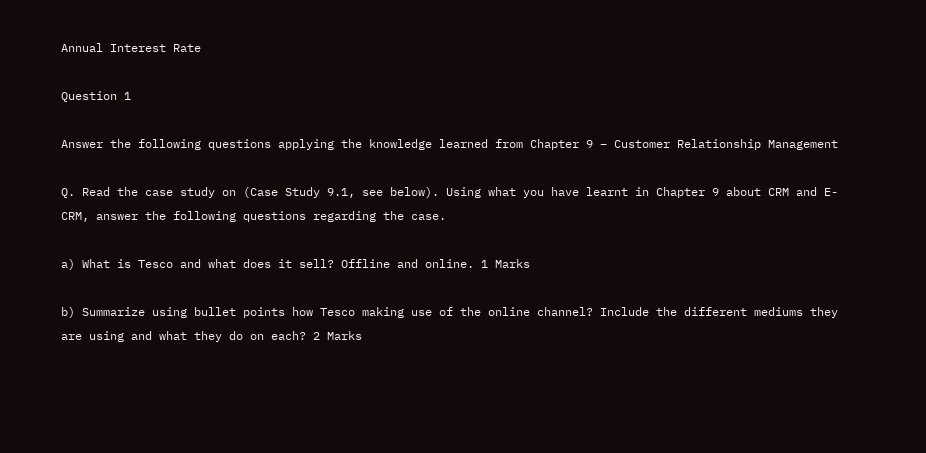Annual Interest Rate

Question 1

Answer the following questions applying the knowledge learned from Chapter 9 – Customer Relationship Management

Q. Read the case study on (Case Study 9.1, see below). Using what you have learnt in Chapter 9 about CRM and E-CRM, answer the following questions regarding the case.

a) What is Tesco and what does it sell? Offline and online. 1 Marks

b) Summarize using bullet points how Tesco making use of the online channel? Include the different mediums they are using and what they do on each? 2 Marks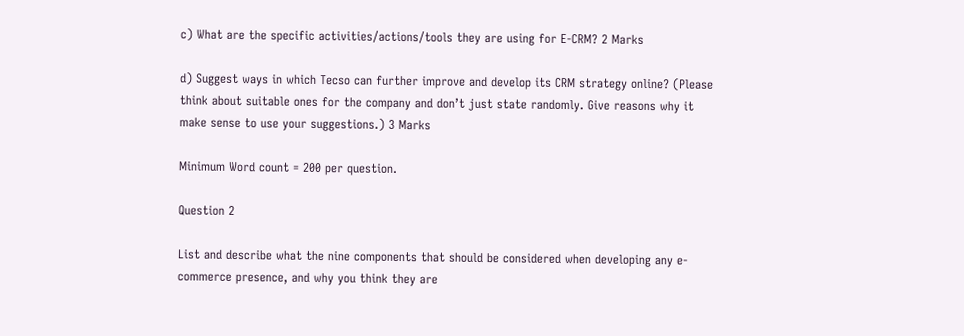c) What are the specific activities/actions/tools they are using for E-CRM? 2 Marks

d) Suggest ways in which Tecso can further improve and develop its CRM strategy online? (Please think about suitable ones for the company and don’t just state randomly. Give reasons why it make sense to use your suggestions.) 3 Marks

Minimum Word count = 200 per question.

Question 2

List and describe what the nine components that should be considered when developing any e-commerce presence, and why you think they are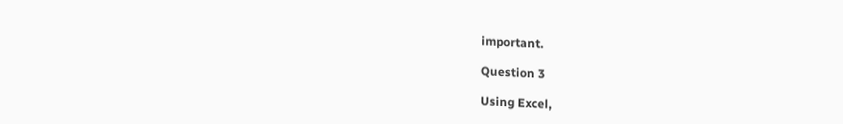important.

Question 3

Using Excel,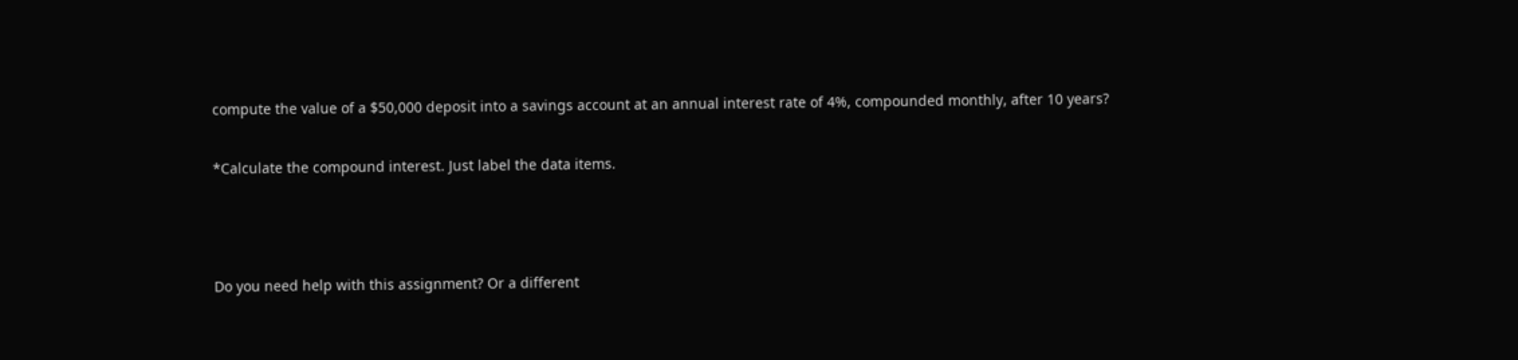compute the value of a $50,000 deposit into a savings account at an annual interest rate of 4%, compounded monthly, after 10 years?

*Calculate the compound interest. Just label the data items.



Do you need help with this assignment? Or a different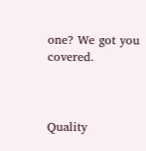one? We got you covered.



Quality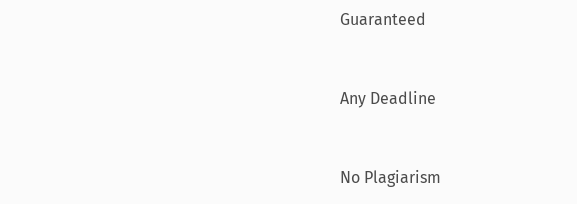Guaranteed


Any Deadline


No Plagiarism